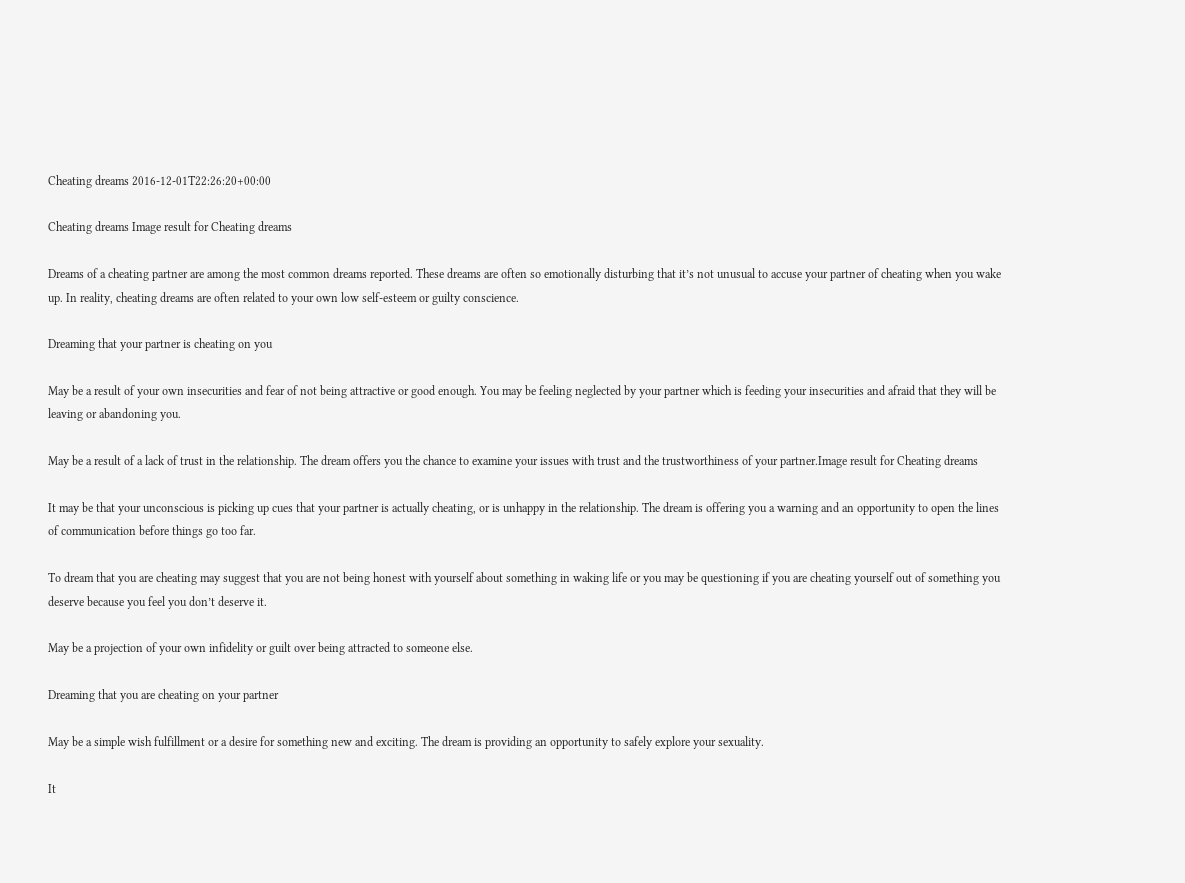Cheating dreams 2016-12-01T22:26:20+00:00

Cheating dreams Image result for Cheating dreams

Dreams of a cheating partner are among the most common dreams reported. These dreams are often so emotionally disturbing that it’s not unusual to accuse your partner of cheating when you wake up. In reality, cheating dreams are often related to your own low self-esteem or guilty conscience.

Dreaming that your partner is cheating on you

May be a result of your own insecurities and fear of not being attractive or good enough. You may be feeling neglected by your partner which is feeding your insecurities and afraid that they will be leaving or abandoning you.

May be a result of a lack of trust in the relationship. The dream offers you the chance to examine your issues with trust and the trustworthiness of your partner.Image result for Cheating dreams

It may be that your unconscious is picking up cues that your partner is actually cheating, or is unhappy in the relationship. The dream is offering you a warning and an opportunity to open the lines of communication before things go too far.

To dream that you are cheating may suggest that you are not being honest with yourself about something in waking life or you may be questioning if you are cheating yourself out of something you deserve because you feel you don’t deserve it.

May be a projection of your own infidelity or guilt over being attracted to someone else.

Dreaming that you are cheating on your partner

May be a simple wish fulfillment or a desire for something new and exciting. The dream is providing an opportunity to safely explore your sexuality.

It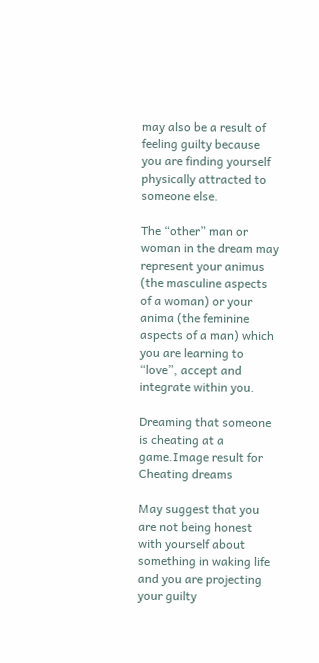may also be a result of feeling guilty because you are finding yourself physically attracted to someone else.

The “other” man or woman in the dream may represent your animus (the masculine aspects of a woman) or your anima (the feminine aspects of a man) which you are learning to “love”, accept and integrate within you.

Dreaming that someone is cheating at a game.Image result for Cheating dreams

May suggest that you are not being honest with yourself about something in waking life and you are projecting your guilty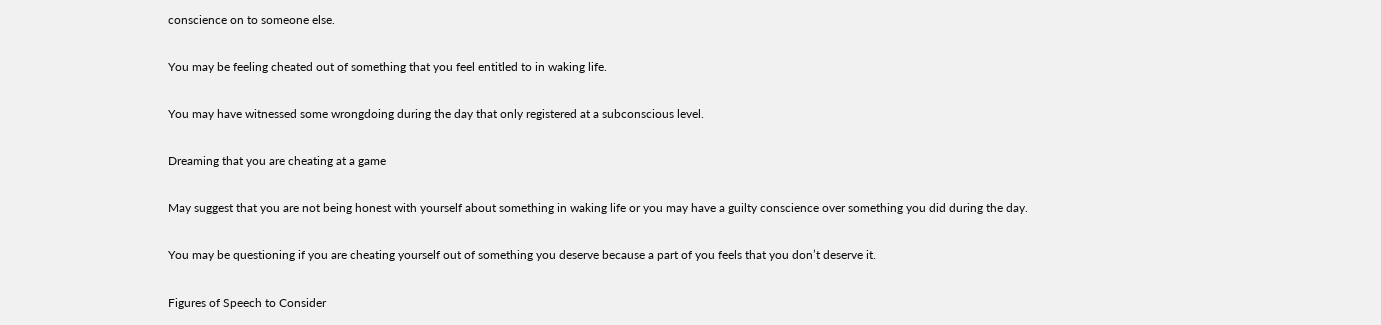conscience on to someone else.

You may be feeling cheated out of something that you feel entitled to in waking life.

You may have witnessed some wrongdoing during the day that only registered at a subconscious level.

Dreaming that you are cheating at a game

May suggest that you are not being honest with yourself about something in waking life or you may have a guilty conscience over something you did during the day.

You may be questioning if you are cheating yourself out of something you deserve because a part of you feels that you don’t deserve it.

Figures of Speech to Consider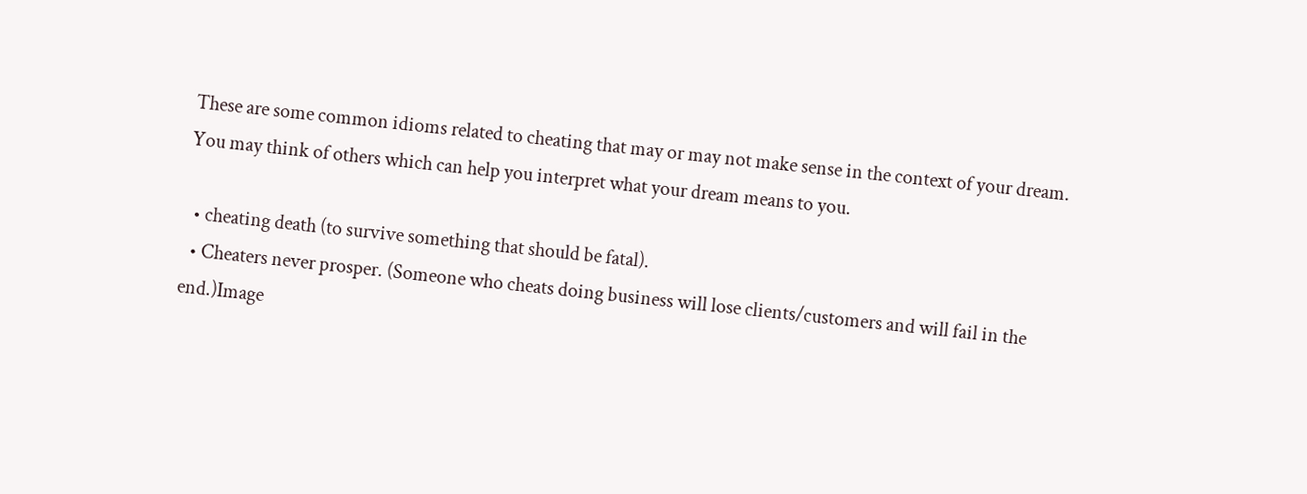These are some common idioms related to cheating that may or may not make sense in the context of your dream. You may think of others which can help you interpret what your dream means to you.

  • cheating death (to survive something that should be fatal).
  • Cheaters never prosper. (Someone who cheats doing business will lose clients/customers and will fail in the end.)Image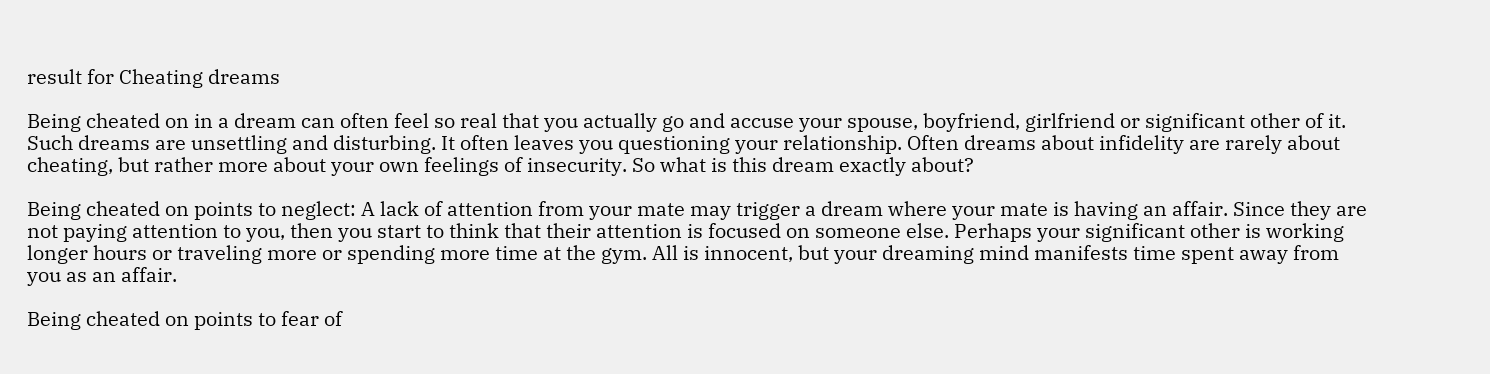result for Cheating dreams

Being cheated on in a dream can often feel so real that you actually go and accuse your spouse, boyfriend, girlfriend or significant other of it. Such dreams are unsettling and disturbing. It often leaves you questioning your relationship. Often dreams about infidelity are rarely about cheating, but rather more about your own feelings of insecurity. So what is this dream exactly about?

Being cheated on points to neglect: A lack of attention from your mate may trigger a dream where your mate is having an affair. Since they are not paying attention to you, then you start to think that their attention is focused on someone else. Perhaps your significant other is working longer hours or traveling more or spending more time at the gym. All is innocent, but your dreaming mind manifests time spent away from you as an affair.

Being cheated on points to fear of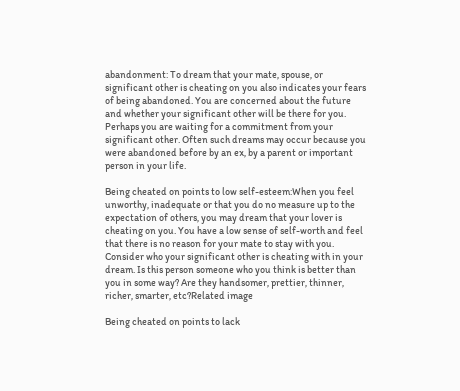abandonment: To dream that your mate, spouse, or significant other is cheating on you also indicates your fears of being abandoned. You are concerned about the future and whether your significant other will be there for you. Perhaps you are waiting for a commitment from your significant other. Often such dreams may occur because you were abandoned before by an ex, by a parent or important person in your life.

Being cheated on points to low self-esteem:When you feel unworthy, inadequate or that you do no measure up to the expectation of others, you may dream that your lover is cheating on you. You have a low sense of self-worth and feel that there is no reason for your mate to stay with you. Consider who your significant other is cheating with in your dream. Is this person someone who you think is better than you in some way? Are they handsomer, prettier, thinner, richer, smarter, etc?Related image

Being cheated on points to lack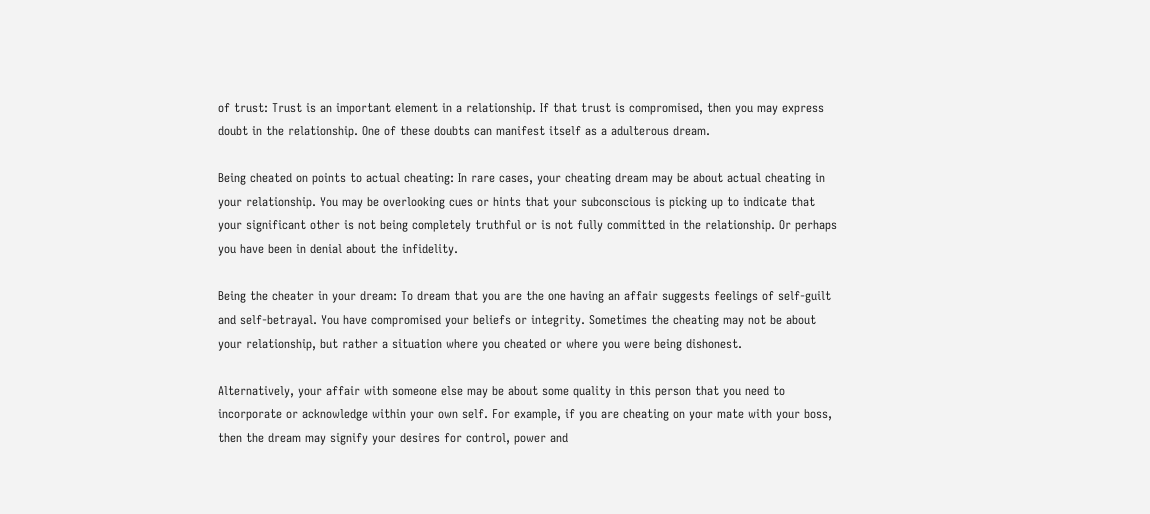of trust: Trust is an important element in a relationship. If that trust is compromised, then you may express doubt in the relationship. One of these doubts can manifest itself as a adulterous dream.

Being cheated on points to actual cheating: In rare cases, your cheating dream may be about actual cheating in your relationship. You may be overlooking cues or hints that your subconscious is picking up to indicate that your significant other is not being completely truthful or is not fully committed in the relationship. Or perhaps you have been in denial about the infidelity.

Being the cheater in your dream: To dream that you are the one having an affair suggests feelings of self-guilt and self-betrayal. You have compromised your beliefs or integrity. Sometimes the cheating may not be about your relationship, but rather a situation where you cheated or where you were being dishonest.

Alternatively, your affair with someone else may be about some quality in this person that you need to incorporate or acknowledge within your own self. For example, if you are cheating on your mate with your boss, then the dream may signify your desires for control, power and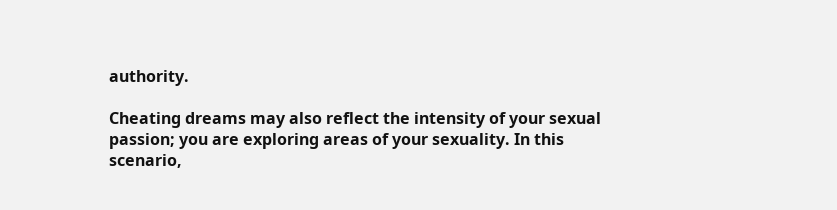authority.

Cheating dreams may also reflect the intensity of your sexual passion; you are exploring areas of your sexuality. In this scenario,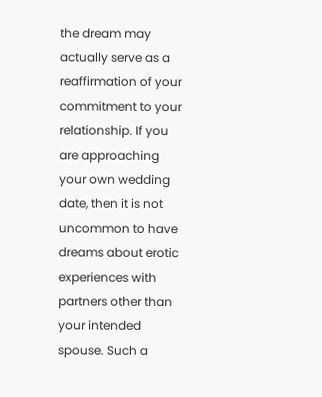the dream may actually serve as a reaffirmation of your commitment to your relationship. If you are approaching your own wedding date, then it is not uncommon to have dreams about erotic experiences with partners other than your intended spouse. Such a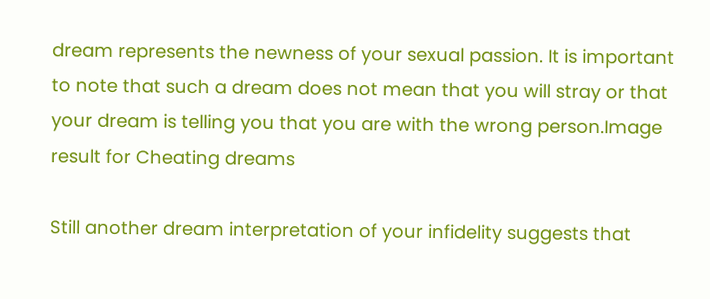dream represents the newness of your sexual passion. It is important to note that such a dream does not mean that you will stray or that your dream is telling you that you are with the wrong person.Image result for Cheating dreams

Still another dream interpretation of your infidelity suggests that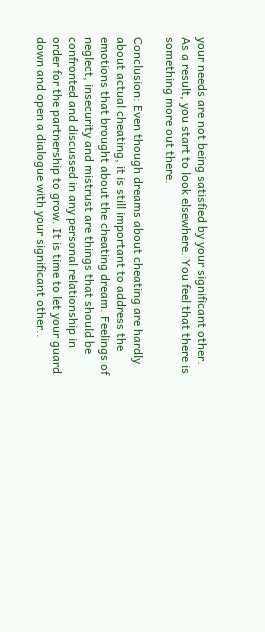your needs are not being satisfied by your significant other. As a result, you start to look elsewhere. You feel that there is something more out there.

Conclusion: Even though dreams about cheating are hardly about actual cheating, it is still important to address the emotions that brought about the cheating dream. Feelings of neglect, insecurity and mistrust are things that should be confronted and discussed in any personal relationship in order for the partnership to grow. It is time to let your guard down and open a dialogue with your significant other..